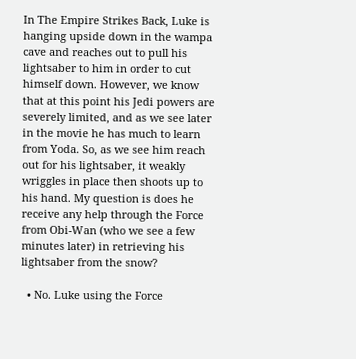In The Empire Strikes Back, Luke is hanging upside down in the wampa cave and reaches out to pull his lightsaber to him in order to cut himself down. However, we know that at this point his Jedi powers are severely limited, and as we see later in the movie he has much to learn from Yoda. So, as we see him reach out for his lightsaber, it weakly wriggles in place then shoots up to his hand. My question is does he receive any help through the Force from Obi-Wan (who we see a few minutes later) in retrieving his lightsaber from the snow?

  • No. Luke using the Force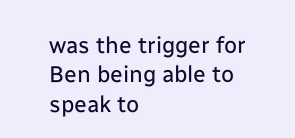was the trigger for Ben being able to speak to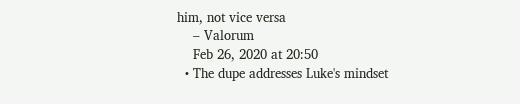him, not vice versa
    – Valorum
    Feb 26, 2020 at 20:50
  • The dupe addresses Luke's mindset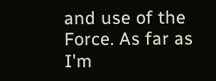and use of the Force. As far as I'm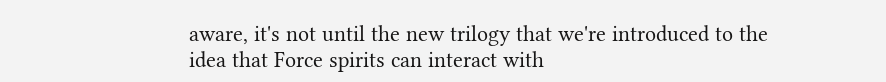aware, it's not until the new trilogy that we're introduced to the idea that Force spirits can interact with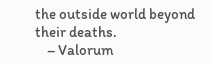the outside world beyond their deaths.
    – Valorum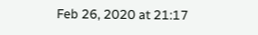Feb 26, 2020 at 21:17